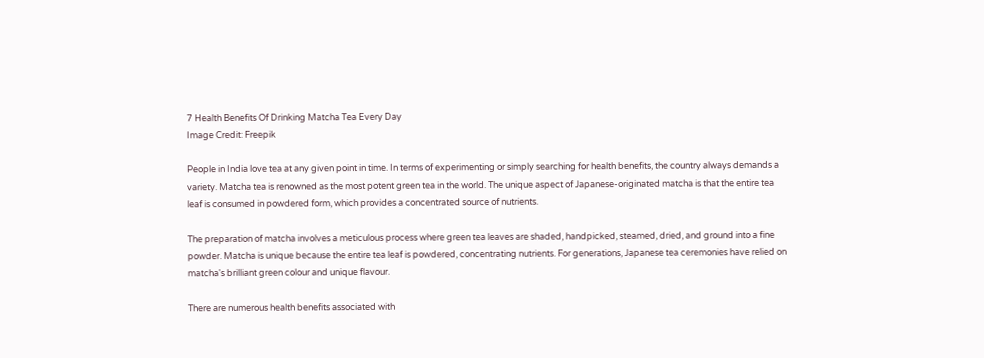7 Health Benefits Of Drinking Matcha Tea Every Day
Image Credit: Freepik

People in India love tea at any given point in time. In terms of experimenting or simply searching for health benefits, the country always demands a variety. Matcha tea is renowned as the most potent green tea in the world. The unique aspect of Japanese-originated matcha is that the entire tea leaf is consumed in powdered form, which provides a concentrated source of nutrients.

The preparation of matcha involves a meticulous process where green tea leaves are shaded, handpicked, steamed, dried, and ground into a fine powder. Matcha is unique because the entire tea leaf is powdered, concentrating nutrients. For generations, Japanese tea ceremonies have relied on matcha's brilliant green colour and unique flavour.

There are numerous health benefits associated with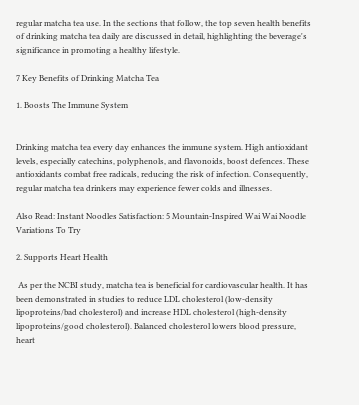regular matcha tea use. In the sections that follow, the top seven health benefits of drinking matcha tea daily are discussed in detail, highlighting the beverage's significance in promoting a healthy lifestyle.

7 Key Benefits of Drinking Matcha Tea

1. Boosts The Immune System


Drinking matcha tea every day enhances the immune system. High antioxidant levels, especially catechins, polyphenols, and flavonoids, boost defences. These antioxidants combat free radicals, reducing the risk of infection. Consequently, regular matcha tea drinkers may experience fewer colds and illnesses.

Also Read: Instant Noodles Satisfaction: 5 Mountain-Inspired Wai Wai Noodle Variations To Try

2. Supports Heart Health

 As per the NCBI study, matcha tea is beneficial for cardiovascular health. It has been demonstrated in studies to reduce LDL cholesterol (low-density lipoproteins/bad cholesterol) and increase HDL cholesterol (high-density lipoproteins/good cholesterol). Balanced cholesterol lowers blood pressure, heart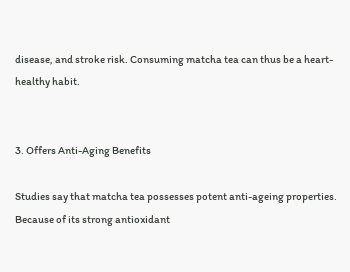disease, and stroke risk. Consuming matcha tea can thus be a heart-healthy habit.


3. Offers Anti-Aging Benefits

Studies say that matcha tea possesses potent anti-ageing properties. Because of its strong antioxidant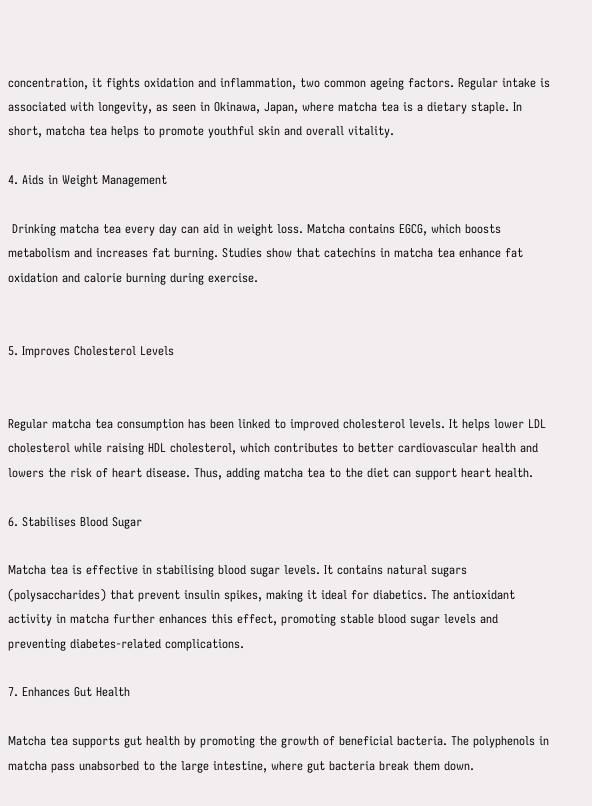concentration, it fights oxidation and inflammation, two common ageing factors. Regular intake is associated with longevity, as seen in Okinawa, Japan, where matcha tea is a dietary staple. In short, matcha tea helps to promote youthful skin and overall vitality.

4. Aids in Weight Management

 Drinking matcha tea every day can aid in weight loss. Matcha contains EGCG, which boosts metabolism and increases fat burning. Studies show that catechins in matcha tea enhance fat oxidation and calorie burning during exercise.


5. Improves Cholesterol Levels


Regular matcha tea consumption has been linked to improved cholesterol levels. It helps lower LDL cholesterol while raising HDL cholesterol, which contributes to better cardiovascular health and lowers the risk of heart disease. Thus, adding matcha tea to the diet can support heart health.

6. Stabilises Blood Sugar

Matcha tea is effective in stabilising blood sugar levels. It contains natural sugars (polysaccharides) that prevent insulin spikes, making it ideal for diabetics. The antioxidant activity in matcha further enhances this effect, promoting stable blood sugar levels and preventing diabetes-related complications.

7. Enhances Gut Health

Matcha tea supports gut health by promoting the growth of beneficial bacteria. The polyphenols in matcha pass unabsorbed to the large intestine, where gut bacteria break them down.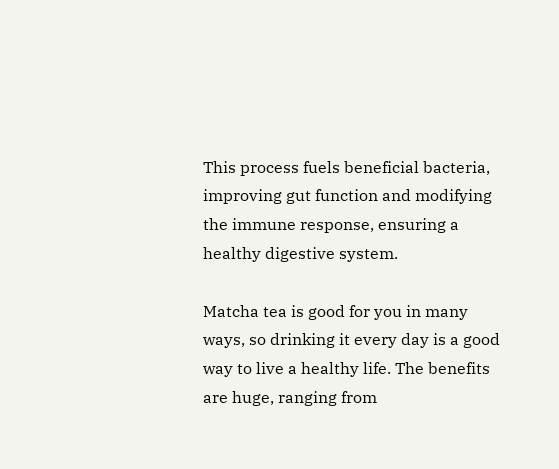This process fuels beneficial bacteria, improving gut function and modifying the immune response, ensuring a healthy digestive system.

Matcha tea is good for you in many ways, so drinking it every day is a good way to live a healthy life. The benefits are huge, ranging from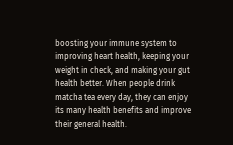boosting your immune system to improving heart health, keeping your weight in check, and making your gut health better. When people drink matcha tea every day, they can enjoy its many health benefits and improve their general health.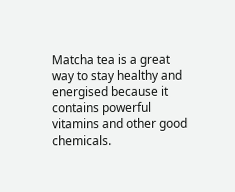Matcha tea is a great way to stay healthy and energised because it contains powerful vitamins and other good chemicals.